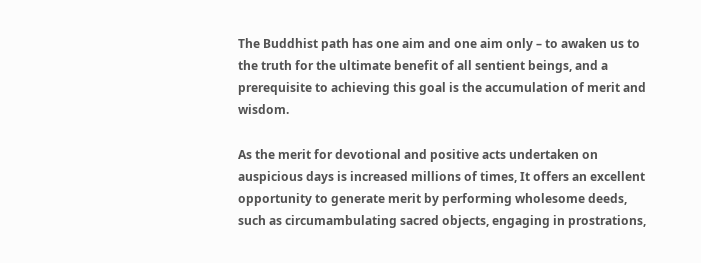The Buddhist path has one aim and one aim only – to awaken us to the truth for the ultimate benefit of all sentient beings, and a prerequisite to achieving this goal is the accumulation of merit and wisdom.

As the merit for devotional and positive acts undertaken on auspicious days is increased millions of times, It offers an excellent opportunity to generate merit by performing wholesome deeds, such as circumambulating sacred objects, engaging in prostrations,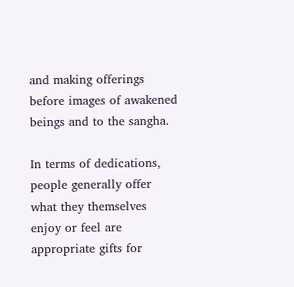and making offerings before images of awakened beings and to the sangha.

In terms of dedications, people generally offer what they themselves enjoy or feel are appropriate gifts for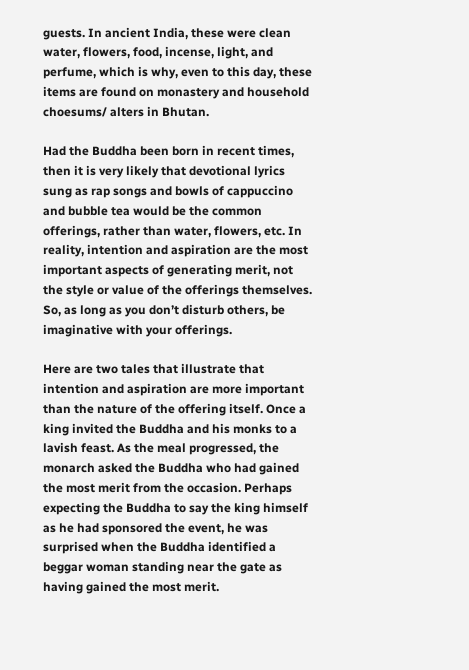guests. In ancient India, these were clean water, flowers, food, incense, light, and perfume, which is why, even to this day, these items are found on monastery and household choesums/ alters in Bhutan.

Had the Buddha been born in recent times, then it is very likely that devotional lyrics sung as rap songs and bowls of cappuccino and bubble tea would be the common offerings, rather than water, flowers, etc. In reality, intention and aspiration are the most important aspects of generating merit, not the style or value of the offerings themselves. So, as long as you don’t disturb others, be imaginative with your offerings.

Here are two tales that illustrate that intention and aspiration are more important than the nature of the offering itself. Once a king invited the Buddha and his monks to a lavish feast. As the meal progressed, the monarch asked the Buddha who had gained the most merit from the occasion. Perhaps expecting the Buddha to say the king himself as he had sponsored the event, he was surprised when the Buddha identified a beggar woman standing near the gate as having gained the most merit.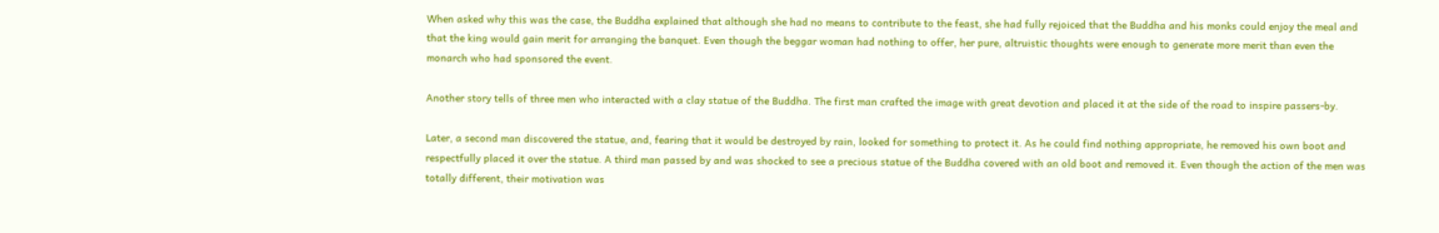When asked why this was the case, the Buddha explained that although she had no means to contribute to the feast, she had fully rejoiced that the Buddha and his monks could enjoy the meal and that the king would gain merit for arranging the banquet. Even though the beggar woman had nothing to offer, her pure, altruistic thoughts were enough to generate more merit than even the monarch who had sponsored the event.

Another story tells of three men who interacted with a clay statue of the Buddha. The first man crafted the image with great devotion and placed it at the side of the road to inspire passers-by.

Later, a second man discovered the statue, and, fearing that it would be destroyed by rain, looked for something to protect it. As he could find nothing appropriate, he removed his own boot and respectfully placed it over the statue. A third man passed by and was shocked to see a precious statue of the Buddha covered with an old boot and removed it. Even though the action of the men was totally different, their motivation was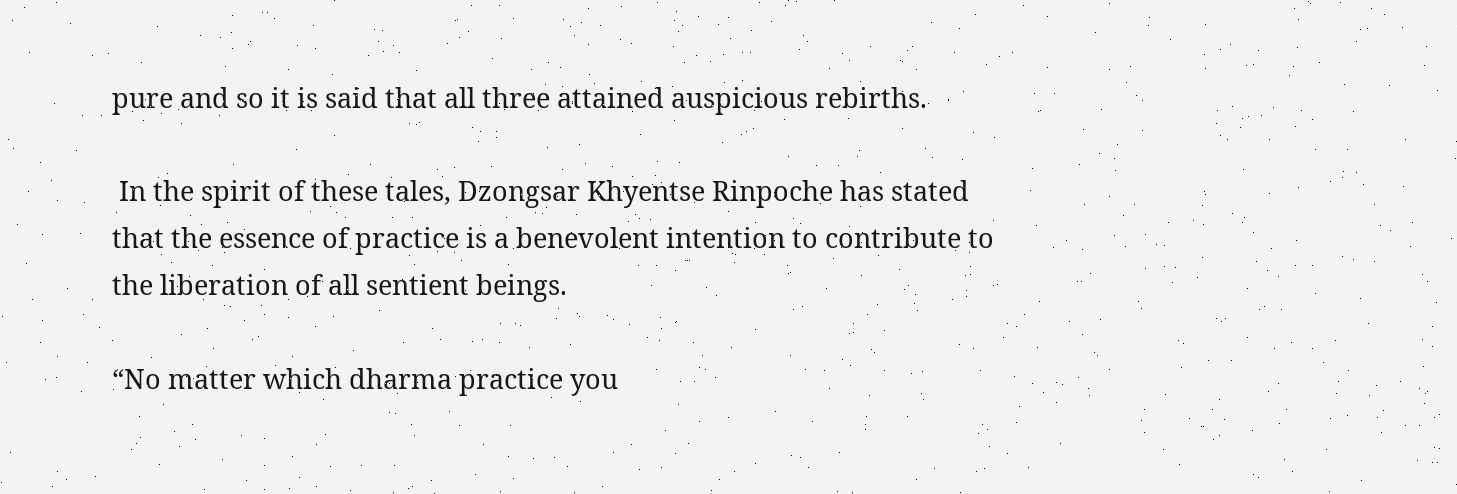pure and so it is said that all three attained auspicious rebirths.

 In the spirit of these tales, Dzongsar Khyentse Rinpoche has stated that the essence of practice is a benevolent intention to contribute to the liberation of all sentient beings.

“No matter which dharma practice you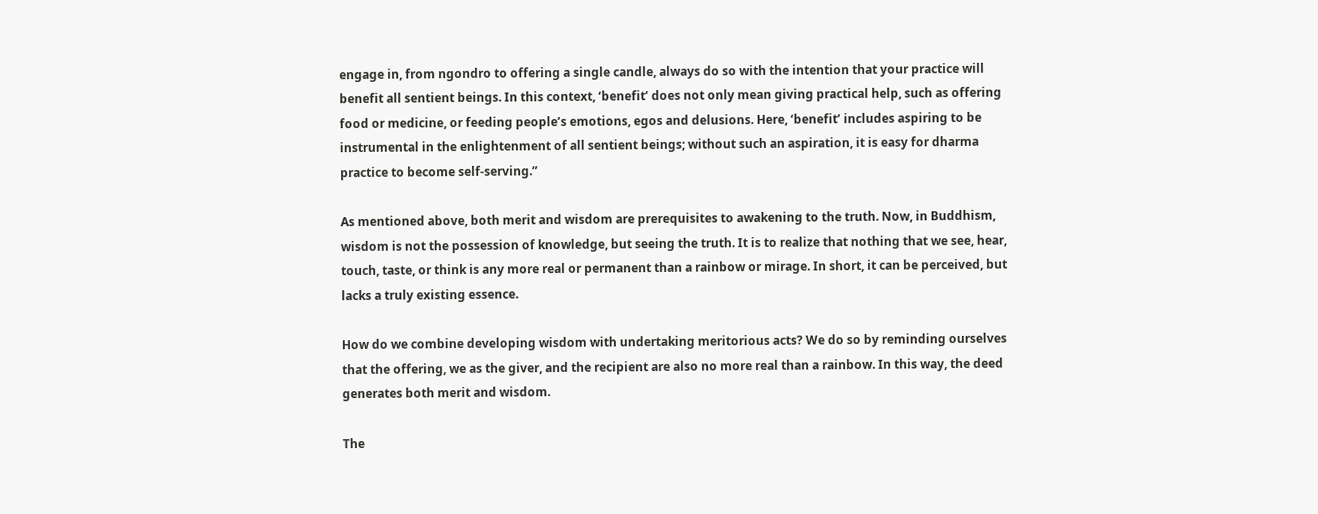engage in, from ngondro to offering a single candle, always do so with the intention that your practice will benefit all sentient beings. In this context, ‘benefit’ does not only mean giving practical help, such as offering food or medicine, or feeding people’s emotions, egos and delusions. Here, ‘benefit’ includes aspiring to be instrumental in the enlightenment of all sentient beings; without such an aspiration, it is easy for dharma practice to become self-serving.”

As mentioned above, both merit and wisdom are prerequisites to awakening to the truth. Now, in Buddhism, wisdom is not the possession of knowledge, but seeing the truth. It is to realize that nothing that we see, hear, touch, taste, or think is any more real or permanent than a rainbow or mirage. In short, it can be perceived, but lacks a truly existing essence.

How do we combine developing wisdom with undertaking meritorious acts? We do so by reminding ourselves that the offering, we as the giver, and the recipient are also no more real than a rainbow. In this way, the deed generates both merit and wisdom.

The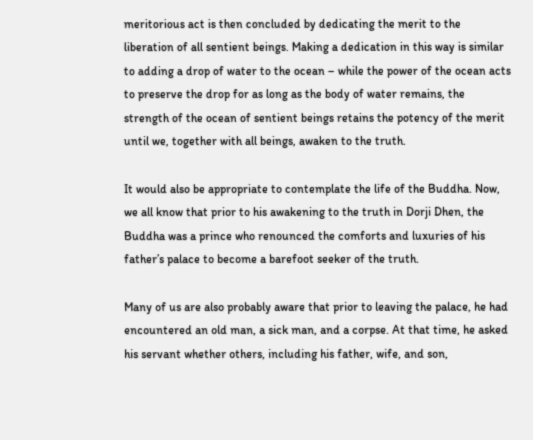meritorious act is then concluded by dedicating the merit to the liberation of all sentient beings. Making a dedication in this way is similar to adding a drop of water to the ocean – while the power of the ocean acts to preserve the drop for as long as the body of water remains, the strength of the ocean of sentient beings retains the potency of the merit until we, together with all beings, awaken to the truth.

It would also be appropriate to contemplate the life of the Buddha. Now, we all know that prior to his awakening to the truth in Dorji Dhen, the Buddha was a prince who renounced the comforts and luxuries of his father’s palace to become a barefoot seeker of the truth.

Many of us are also probably aware that prior to leaving the palace, he had encountered an old man, a sick man, and a corpse. At that time, he asked his servant whether others, including his father, wife, and son,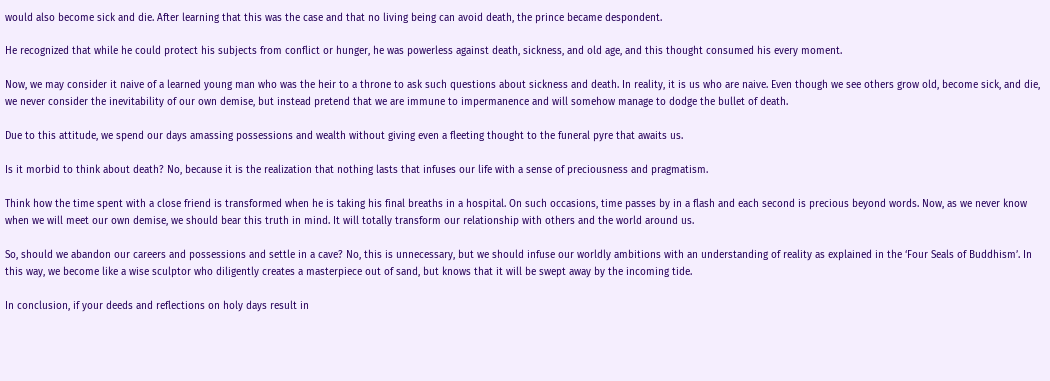would also become sick and die. After learning that this was the case and that no living being can avoid death, the prince became despondent.

He recognized that while he could protect his subjects from conflict or hunger, he was powerless against death, sickness, and old age, and this thought consumed his every moment.

Now, we may consider it naive of a learned young man who was the heir to a throne to ask such questions about sickness and death. In reality, it is us who are naive. Even though we see others grow old, become sick, and die, we never consider the inevitability of our own demise, but instead pretend that we are immune to impermanence and will somehow manage to dodge the bullet of death.

Due to this attitude, we spend our days amassing possessions and wealth without giving even a fleeting thought to the funeral pyre that awaits us.

Is it morbid to think about death? No, because it is the realization that nothing lasts that infuses our life with a sense of preciousness and pragmatism.

Think how the time spent with a close friend is transformed when he is taking his final breaths in a hospital. On such occasions, time passes by in a flash and each second is precious beyond words. Now, as we never know when we will meet our own demise, we should bear this truth in mind. It will totally transform our relationship with others and the world around us.

So, should we abandon our careers and possessions and settle in a cave? No, this is unnecessary, but we should infuse our worldly ambitions with an understanding of reality as explained in the ‘Four Seals of Buddhism’. In this way, we become like a wise sculptor who diligently creates a masterpiece out of sand, but knows that it will be swept away by the incoming tide.

In conclusion, if your deeds and reflections on holy days result in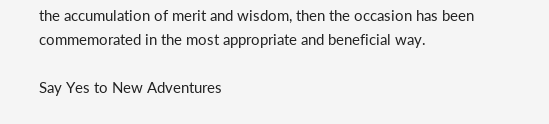the accumulation of merit and wisdom, then the occasion has been commemorated in the most appropriate and beneficial way.

Say Yes to New Adventures